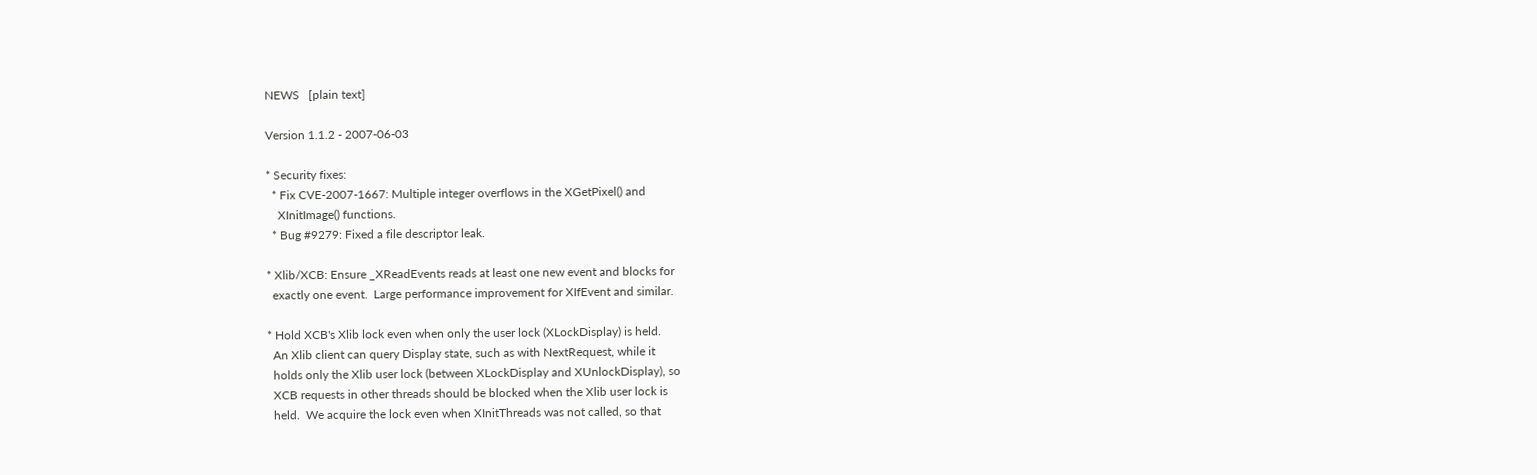NEWS   [plain text]

Version 1.1.2 - 2007-06-03

* Security fixes:
  * Fix CVE-2007-1667: Multiple integer overflows in the XGetPixel() and
    XInitImage() functions.
  * Bug #9279: Fixed a file descriptor leak.

* Xlib/XCB: Ensure _XReadEvents reads at least one new event and blocks for
  exactly one event.  Large performance improvement for XIfEvent and similar.

* Hold XCB's Xlib lock even when only the user lock (XLockDisplay) is held.
  An Xlib client can query Display state, such as with NextRequest, while it
  holds only the Xlib user lock (between XLockDisplay and XUnlockDisplay), so
  XCB requests in other threads should be blocked when the Xlib user lock is
  held.  We acquire the lock even when XInitThreads was not called, so that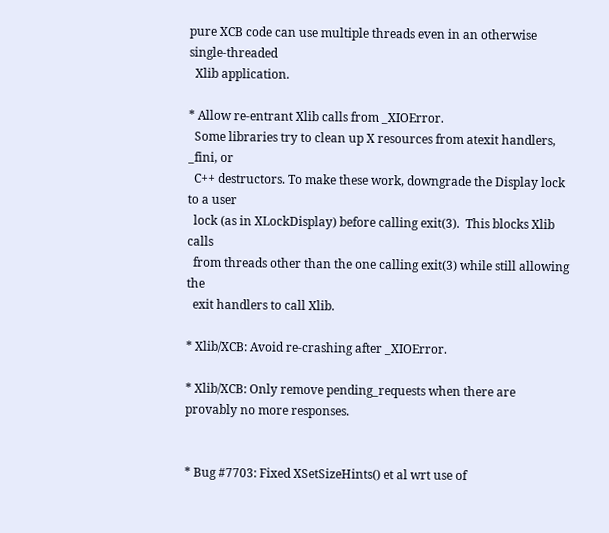pure XCB code can use multiple threads even in an otherwise single-threaded
  Xlib application.

* Allow re-entrant Xlib calls from _XIOError.
  Some libraries try to clean up X resources from atexit handlers, _fini, or
  C++ destructors. To make these work, downgrade the Display lock to a user
  lock (as in XLockDisplay) before calling exit(3).  This blocks Xlib calls
  from threads other than the one calling exit(3) while still allowing the
  exit handlers to call Xlib.

* Xlib/XCB: Avoid re-crashing after _XIOError.

* Xlib/XCB: Only remove pending_requests when there are provably no more responses.


* Bug #7703: Fixed XSetSizeHints() et al wrt use of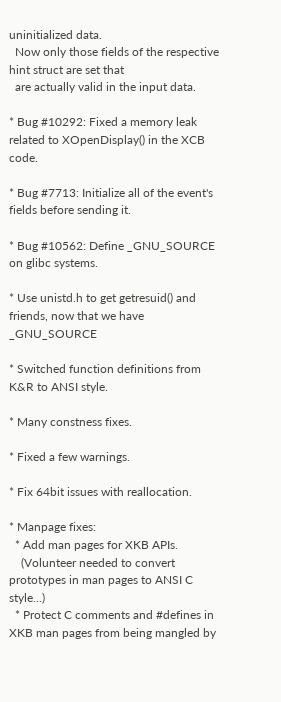uninitialized data.
  Now only those fields of the respective hint struct are set that
  are actually valid in the input data.

* Bug #10292: Fixed a memory leak related to XOpenDisplay() in the XCB code.

* Bug #7713: Initialize all of the event's fields before sending it.

* Bug #10562: Define _GNU_SOURCE on glibc systems.

* Use unistd.h to get getresuid() and friends, now that we have _GNU_SOURCE

* Switched function definitions from K&R to ANSI style.

* Many constness fixes.

* Fixed a few warnings.

* Fix 64bit issues with reallocation.

* Manpage fixes:
  * Add man pages for XKB APIs.
    (Volunteer needed to convert prototypes in man pages to ANSI C style...)
  * Protect C comments and #defines in XKB man pages from being mangled by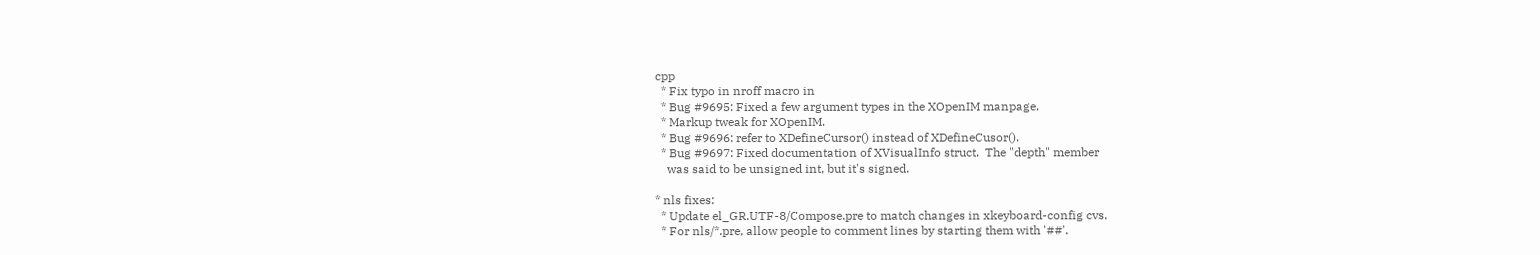cpp
  * Fix typo in nroff macro in
  * Bug #9695: Fixed a few argument types in the XOpenIM manpage.
  * Markup tweak for XOpenIM.
  * Bug #9696: refer to XDefineCursor() instead of XDefineCusor().
  * Bug #9697: Fixed documentation of XVisualInfo struct.  The "depth" member
    was said to be unsigned int, but it's signed.

* nls fixes:
  * Update el_GR.UTF-8/Compose.pre to match changes in xkeyboard-config cvs.
  * For nls/*.pre, allow people to comment lines by starting them with '##'.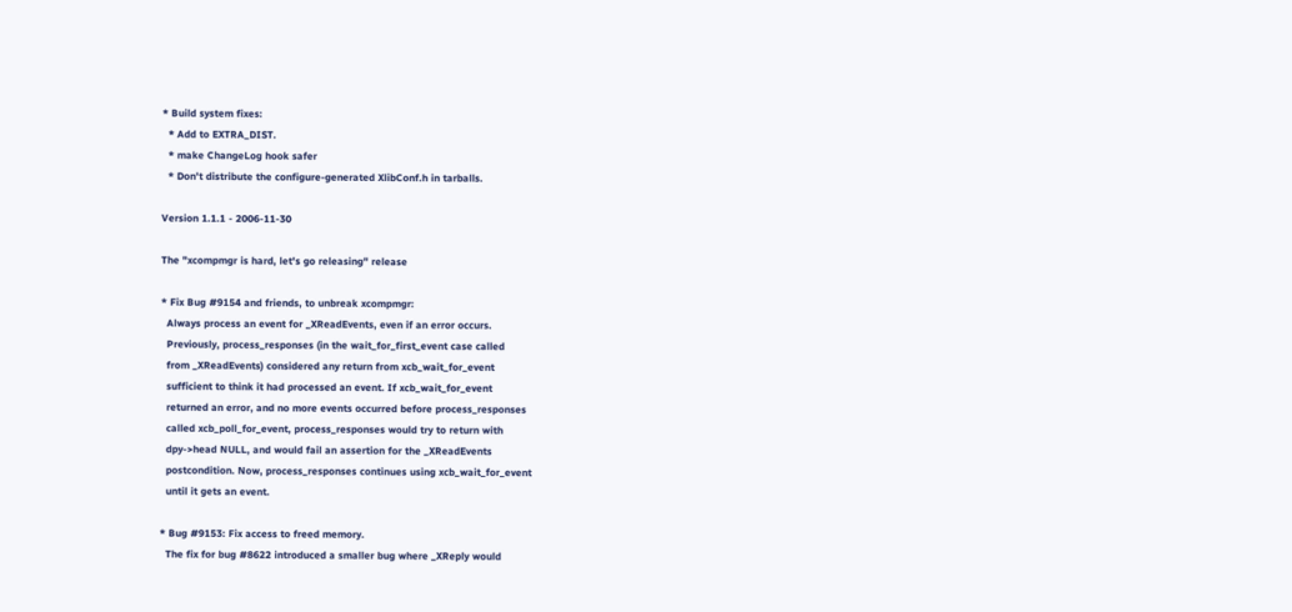* Build system fixes:
  * Add to EXTRA_DIST.
  * make ChangeLog hook safer
  * Don't distribute the configure-generated XlibConf.h in tarballs.

Version 1.1.1 - 2006-11-30

The "xcompmgr is hard, let's go releasing" release

* Fix Bug #9154 and friends, to unbreak xcompmgr:
  Always process an event for _XReadEvents, even if an error occurs.
  Previously, process_responses (in the wait_for_first_event case called
  from _XReadEvents) considered any return from xcb_wait_for_event
  sufficient to think it had processed an event. If xcb_wait_for_event
  returned an error, and no more events occurred before process_responses
  called xcb_poll_for_event, process_responses would try to return with
  dpy->head NULL, and would fail an assertion for the _XReadEvents
  postcondition. Now, process_responses continues using xcb_wait_for_event
  until it gets an event.

* Bug #9153: Fix access to freed memory.
  The fix for bug #8622 introduced a smaller bug where _XReply would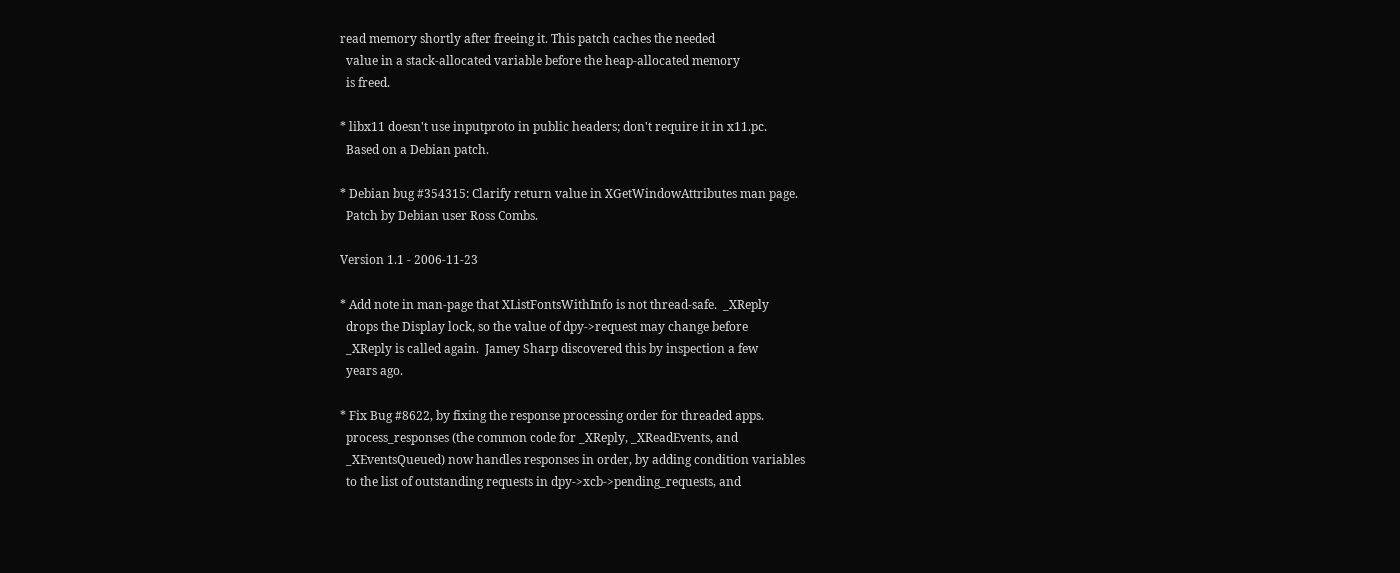read memory shortly after freeing it. This patch caches the needed
  value in a stack-allocated variable before the heap-allocated memory
  is freed.

* libx11 doesn't use inputproto in public headers; don't require it in x11.pc.
  Based on a Debian patch.

* Debian bug #354315: Clarify return value in XGetWindowAttributes man page.
  Patch by Debian user Ross Combs.

Version 1.1 - 2006-11-23

* Add note in man-page that XListFontsWithInfo is not thread-safe.  _XReply
  drops the Display lock, so the value of dpy->request may change before
  _XReply is called again.  Jamey Sharp discovered this by inspection a few
  years ago.

* Fix Bug #8622, by fixing the response processing order for threaded apps.
  process_responses (the common code for _XReply, _XReadEvents, and
  _XEventsQueued) now handles responses in order, by adding condition variables
  to the list of outstanding requests in dpy->xcb->pending_requests, and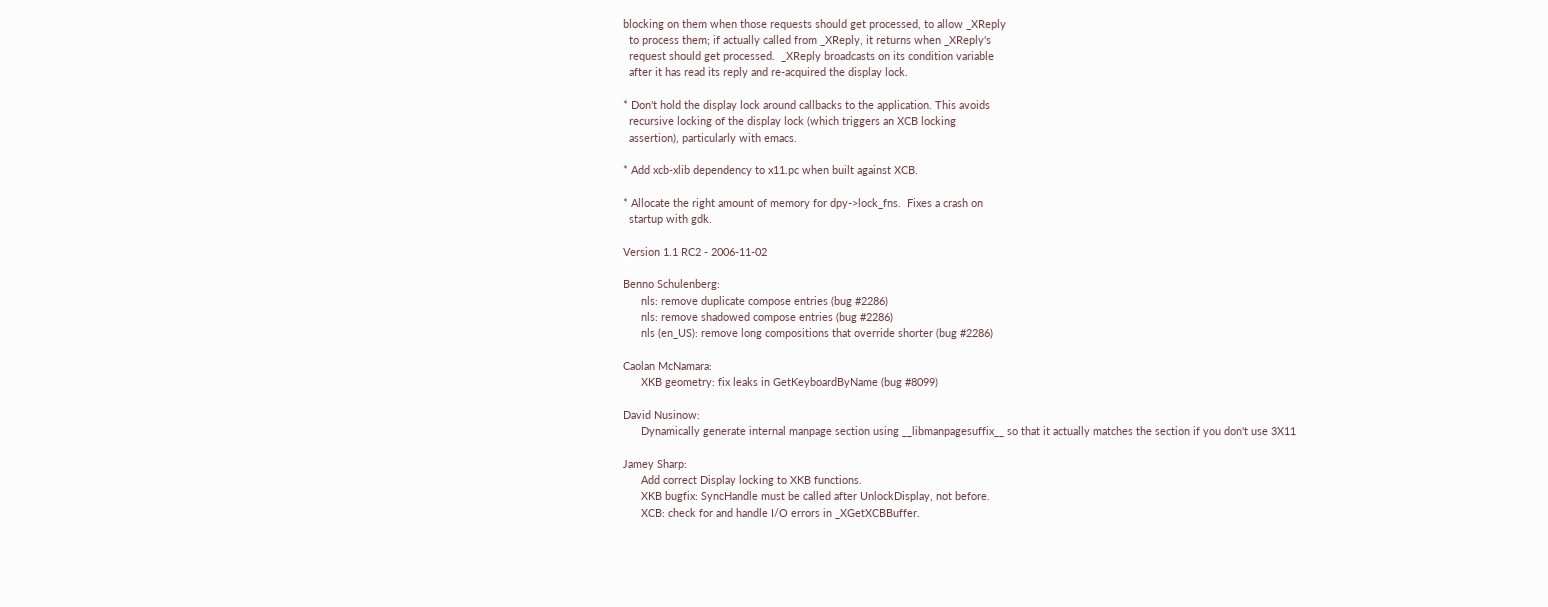blocking on them when those requests should get processed, to allow _XReply
  to process them; if actually called from _XReply, it returns when _XReply's
  request should get processed.  _XReply broadcasts on its condition variable
  after it has read its reply and re-acquired the display lock.

* Don't hold the display lock around callbacks to the application. This avoids
  recursive locking of the display lock (which triggers an XCB locking
  assertion), particularly with emacs.

* Add xcb-xlib dependency to x11.pc when built against XCB.

* Allocate the right amount of memory for dpy->lock_fns.  Fixes a crash on
  startup with gdk.

Version 1.1 RC2 - 2006-11-02

Benno Schulenberg:
      nls: remove duplicate compose entries (bug #2286)
      nls: remove shadowed compose entries (bug #2286)
      nls (en_US): remove long compositions that override shorter (bug #2286)

Caolan McNamara:
      XKB geometry: fix leaks in GetKeyboardByName (bug #8099)

David Nusinow:
      Dynamically generate internal manpage section using __libmanpagesuffix__ so that it actually matches the section if you don't use 3X11

Jamey Sharp:
      Add correct Display locking to XKB functions.
      XKB bugfix: SyncHandle must be called after UnlockDisplay, not before.
      XCB: check for and handle I/O errors in _XGetXCBBuffer.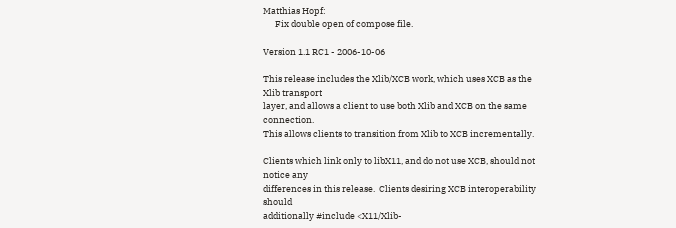Matthias Hopf:
      Fix double open of compose file.

Version 1.1 RC1 - 2006-10-06

This release includes the Xlib/XCB work, which uses XCB as the Xlib transport
layer, and allows a client to use both Xlib and XCB on the same connection.
This allows clients to transition from Xlib to XCB incrementally.

Clients which link only to libX11, and do not use XCB, should not notice any
differences in this release.  Clients desiring XCB interoperability should
additionally #include <X11/Xlib-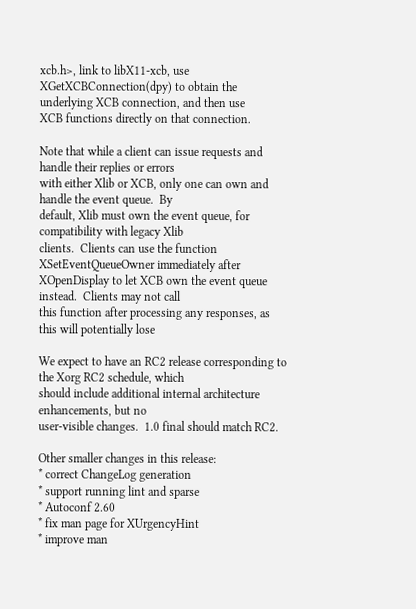xcb.h>, link to libX11-xcb, use
XGetXCBConnection(dpy) to obtain the underlying XCB connection, and then use
XCB functions directly on that connection.

Note that while a client can issue requests and handle their replies or errors
with either Xlib or XCB, only one can own and handle the event queue.  By
default, Xlib must own the event queue, for compatibility with legacy Xlib
clients.  Clients can use the function XSetEventQueueOwner immediately after
XOpenDisplay to let XCB own the event queue instead.  Clients may not call
this function after processing any responses, as this will potentially lose

We expect to have an RC2 release corresponding to the Xorg RC2 schedule, which
should include additional internal architecture enhancements, but no
user-visible changes.  1.0 final should match RC2.

Other smaller changes in this release:
* correct ChangeLog generation
* support running lint and sparse
* Autoconf 2.60
* fix man page for XUrgencyHint
* improve man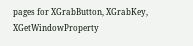pages for XGrabButton, XGrabKey, XGetWindowProperty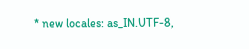* new locales: as_IN.UTF-8,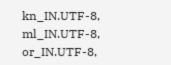kn_IN.UTF-8, ml_IN.UTF-8, or_IN.UTF-8,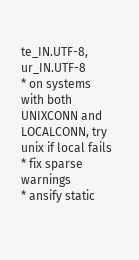te_IN.UTF-8, ur_IN.UTF-8
* on systems with both UNIXCONN and LOCALCONN, try unix if local fails
* fix sparse warnings
* ansify static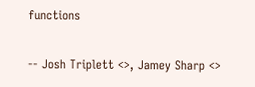functions

-- Josh Triplett <>, Jamey Sharp <>